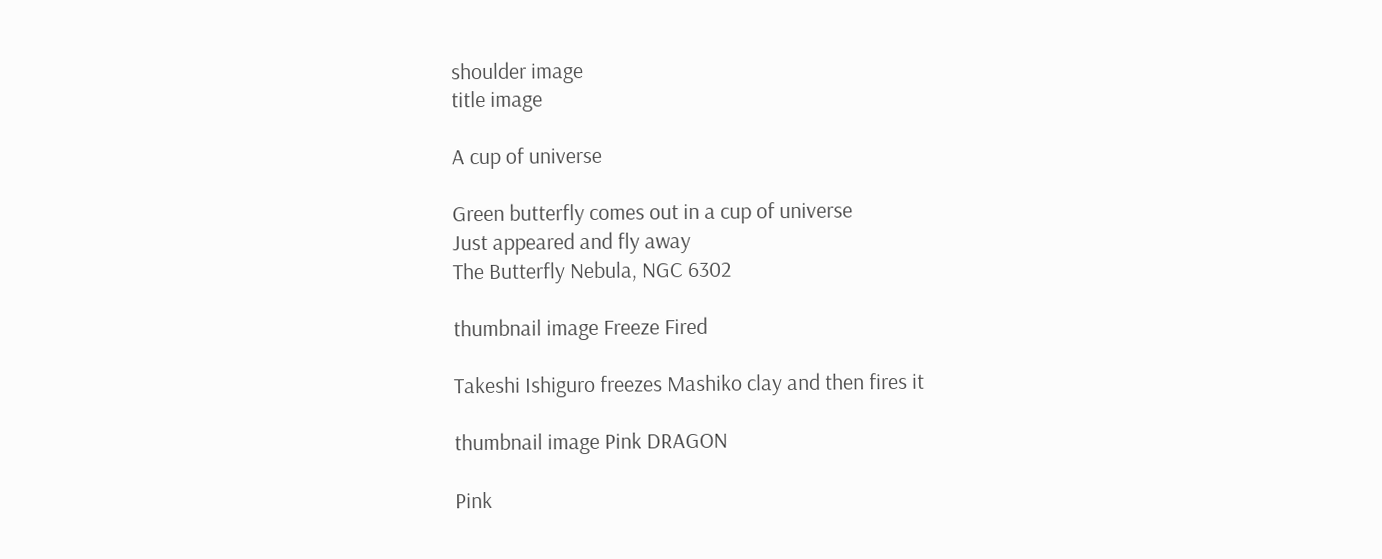shoulder image
title image

A cup of universe

Green butterfly comes out in a cup of universe
Just appeared and fly away
The Butterfly Nebula, NGC 6302

thumbnail image Freeze Fired

Takeshi Ishiguro freezes Mashiko clay and then fires it

thumbnail image Pink DRAGON

Pink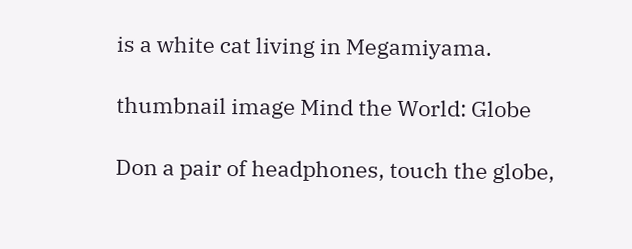is a white cat living in Megamiyama.

thumbnail image Mind the World: Globe

Don a pair of headphones, touch the globe,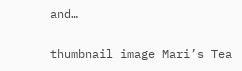and…

thumbnail image Mari’s Tea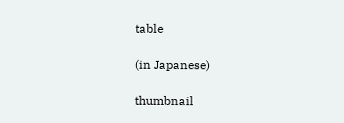table

(in Japanese)

thumbnail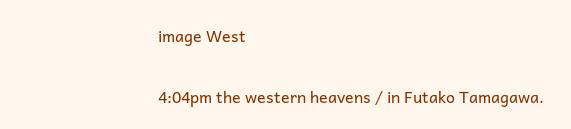image West

4:04pm the western heavens / in Futako Tamagawa.